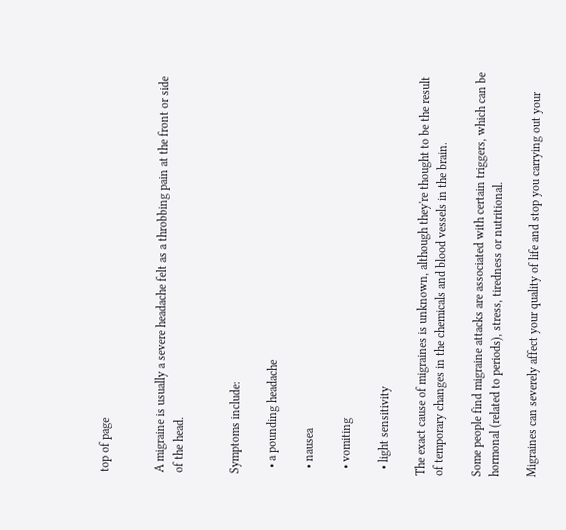top of page


A migraine is usually a severe headache felt as a throbbing pain at the front or side of the head.


Symptoms include:

  • a pounding headache

  • nausea

  • vomiting

  • light sensitivity

The exact cause of migraines is unknown, although they're thought to be the result of temporary changes in the chemicals and blood vessels in the brain.

Some people find migraine attacks are associated with certain triggers, which can be hormonal (related to periods), stress, tiredness or nutritional.

Migraines can severely affect your quality of life and stop you carrying out your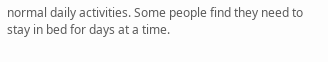normal daily activities. Some people find they need to stay in bed for days at a time.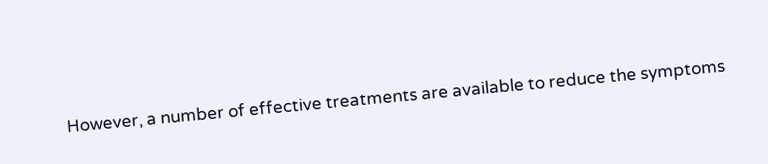However, a number of effective treatments are available to reduce the symptoms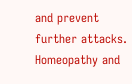and prevent further attacks. Homeopathy and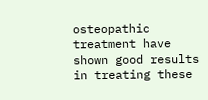osteopathic treatment have shown good results in treating these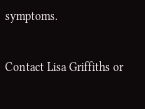symptoms.

Contact Lisa Griffiths or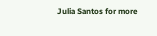Julia Santos for more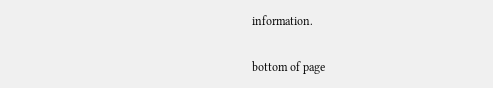information.

bottom of page